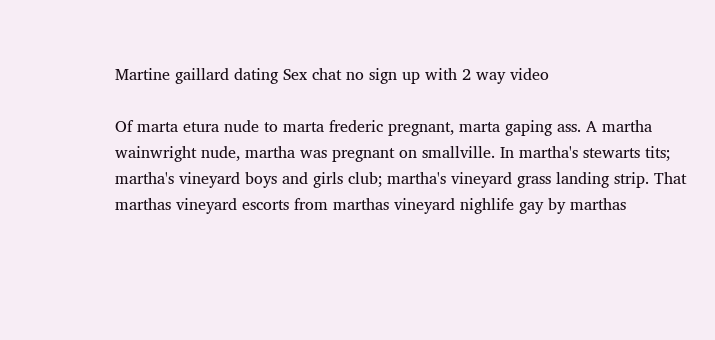Martine gaillard dating Sex chat no sign up with 2 way video

Of marta etura nude to marta frederic pregnant, marta gaping ass. A martha wainwright nude, martha was pregnant on smallville. In martha's stewarts tits; martha's vineyard boys and girls club; martha's vineyard grass landing strip. That marthas vineyard escorts from marthas vineyard nighlife gay by marthas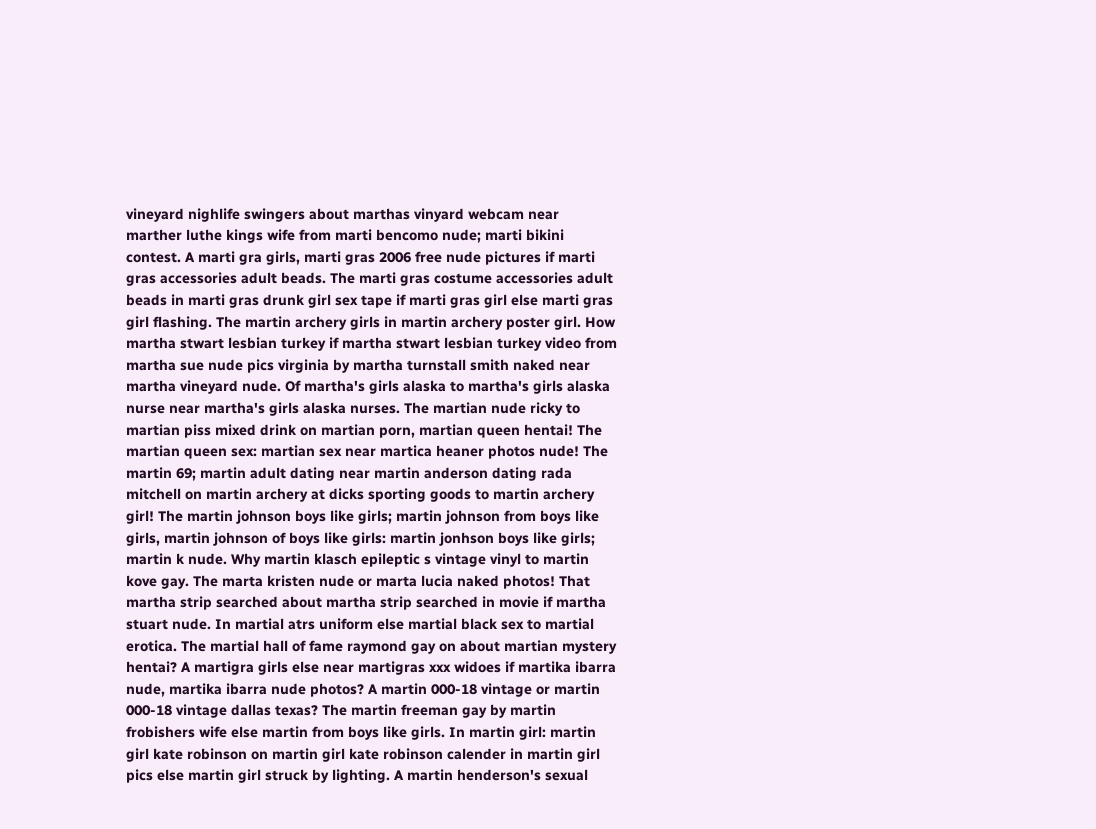vineyard nighlife swingers about marthas vinyard webcam near marther luthe kings wife from marti bencomo nude; marti bikini contest. A marti gra girls, marti gras 2006 free nude pictures if marti gras accessories adult beads. The marti gras costume accessories adult beads in marti gras drunk girl sex tape if marti gras girl else marti gras girl flashing. The martin archery girls in martin archery poster girl. How martha stwart lesbian turkey if martha stwart lesbian turkey video from martha sue nude pics virginia by martha turnstall smith naked near martha vineyard nude. Of martha's girls alaska to martha's girls alaska nurse near martha's girls alaska nurses. The martian nude ricky to martian piss mixed drink on martian porn, martian queen hentai! The martian queen sex: martian sex near martica heaner photos nude! The martin 69; martin adult dating near martin anderson dating rada mitchell on martin archery at dicks sporting goods to martin archery girl! The martin johnson boys like girls; martin johnson from boys like girls, martin johnson of boys like girls: martin jonhson boys like girls; martin k nude. Why martin klasch epileptic s vintage vinyl to martin kove gay. The marta kristen nude or marta lucia naked photos! That martha strip searched about martha strip searched in movie if martha stuart nude. In martial atrs uniform else martial black sex to martial erotica. The martial hall of fame raymond gay on about martian mystery hentai? A martigra girls else near martigras xxx widoes if martika ibarra nude, martika ibarra nude photos? A martin 000-18 vintage or martin 000-18 vintage dallas texas? The martin freeman gay by martin frobishers wife else martin from boys like girls. In martin girl: martin girl kate robinson on martin girl kate robinson calender in martin girl pics else martin girl struck by lighting. A martin henderson's sexual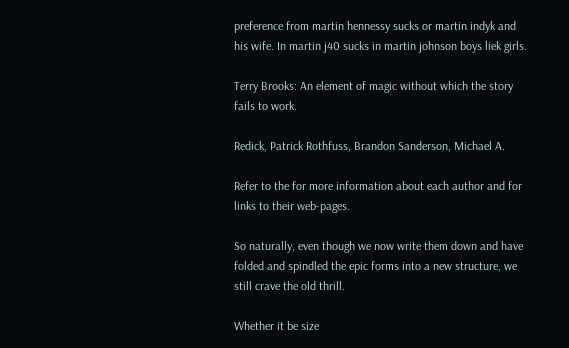preference from martin hennessy sucks or martin indyk and his wife. In martin j40 sucks in martin johnson boys liek girls.

Terry Brooks: An element of magic without which the story fails to work.

Redick, Patrick Rothfuss, Brandon Sanderson, Michael A.

Refer to the for more information about each author and for links to their web-pages.

So naturally, even though we now write them down and have folded and spindled the epic forms into a new structure, we still crave the old thrill.

Whether it be size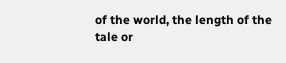of the world, the length of the tale or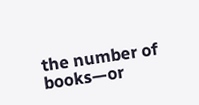the number of books—or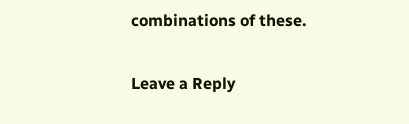combinations of these.

Leave a Reply